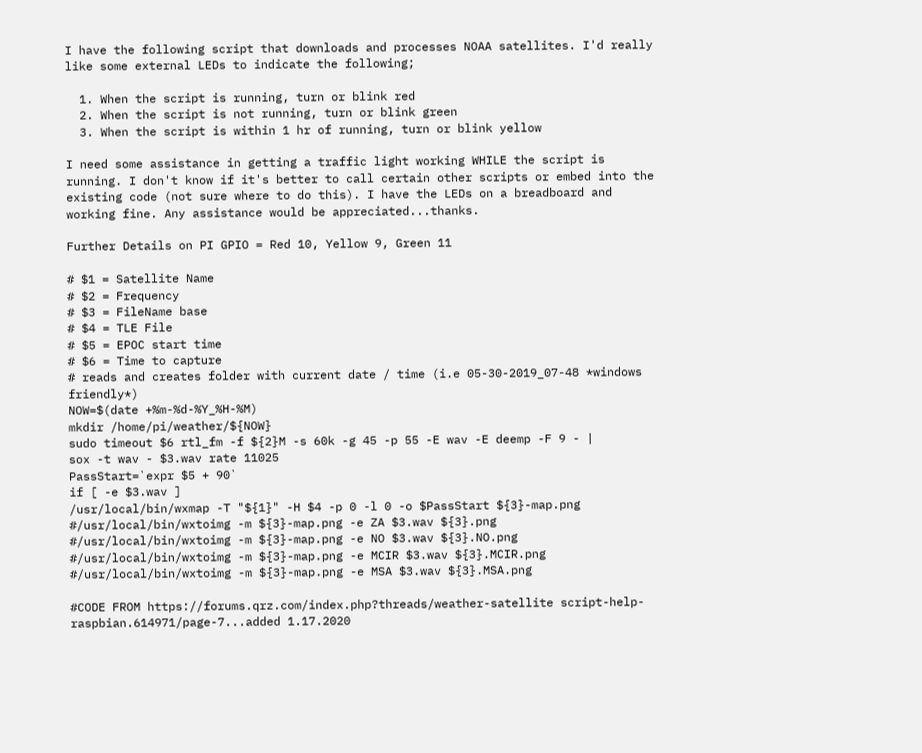I have the following script that downloads and processes NOAA satellites. I'd really like some external LEDs to indicate the following;

  1. When the script is running, turn or blink red
  2. When the script is not running, turn or blink green
  3. When the script is within 1 hr of running, turn or blink yellow

I need some assistance in getting a traffic light working WHILE the script is running. I don't know if it's better to call certain other scripts or embed into the existing code (not sure where to do this). I have the LEDs on a breadboard and working fine. Any assistance would be appreciated...thanks.

Further Details on PI GPIO = Red 10, Yellow 9, Green 11

# $1 = Satellite Name
# $2 = Frequency
# $3 = FileName base
# $4 = TLE File
# $5 = EPOC start time
# $6 = Time to capture
# reads and creates folder with current date / time (i.e 05-30-2019_07-48 *windows friendly*)
NOW=$(date +%m-%d-%Y_%H-%M)
mkdir /home/pi/weather/${NOW}
sudo timeout $6 rtl_fm -f ${2}M -s 60k -g 45 -p 55 -E wav -E deemp -F 9 - |
sox -t wav - $3.wav rate 11025
PassStart=`expr $5 + 90`
if [ -e $3.wav ]
/usr/local/bin/wxmap -T "${1}" -H $4 -p 0 -l 0 -o $PassStart ${3}-map.png
#/usr/local/bin/wxtoimg -m ${3}-map.png -e ZA $3.wav ${3}.png
#/usr/local/bin/wxtoimg -m ${3}-map.png -e NO $3.wav ${3}.NO.png
#/usr/local/bin/wxtoimg -m ${3}-map.png -e MCIR $3.wav ${3}.MCIR.png
#/usr/local/bin/wxtoimg -m ${3}-map.png -e MSA $3.wav ${3}.MSA.png

#CODE FROM https://forums.qrz.com/index.php?threads/weather-satellite script-help-raspbian.614971/page-7...added 1.17.2020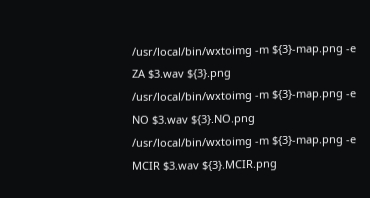/usr/local/bin/wxtoimg -m ${3}-map.png -e ZA $3.wav ${3}.png
/usr/local/bin/wxtoimg -m ${3}-map.png -e NO $3.wav ${3}.NO.png
/usr/local/bin/wxtoimg -m ${3}-map.png -e MCIR $3.wav ${3}.MCIR.png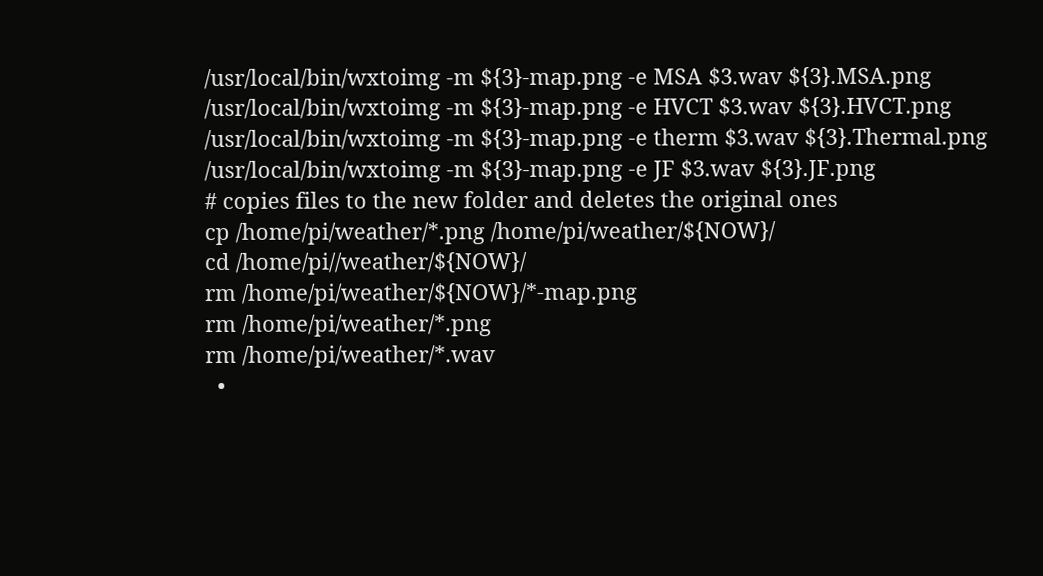/usr/local/bin/wxtoimg -m ${3}-map.png -e MSA $3.wav ${3}.MSA.png
/usr/local/bin/wxtoimg -m ${3}-map.png -e HVCT $3.wav ${3}.HVCT.png
/usr/local/bin/wxtoimg -m ${3}-map.png -e therm $3.wav ${3}.Thermal.png
/usr/local/bin/wxtoimg -m ${3}-map.png -e JF $3.wav ${3}.JF.png
# copies files to the new folder and deletes the original ones
cp /home/pi/weather/*.png /home/pi/weather/${NOW}/
cd /home/pi//weather/${NOW}/
rm /home/pi/weather/${NOW}/*-map.png
rm /home/pi/weather/*.png
rm /home/pi/weather/*.wav
  •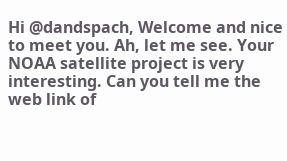Hi @dandspach, Welcome and nice to meet you. Ah, let me see. Your NOAA satellite project is very interesting. Can you tell me the web link of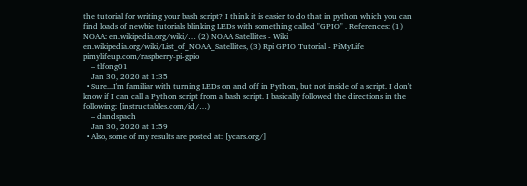the tutorial for writing your bash script? I think it is easier to do that in python which you can find loads of newbie tutorials blinking LEDs with something called "GPIO" . References: (1) NOAA: en.wikipedia.org/wiki/… (2) NOAA Satellites - Wiki en.wikipedia.org/wiki/List_of_NOAA_Satellites, (3) Rpi GPIO Tutorial - PiMyLife pimylifeup.com/raspberry-pi-gpio
    – tlfong01
    Jan 30, 2020 at 1:35
  • Sure...I'm familiar with turning LEDs on and off in Python, but not inside of a script. I don't know if I can call a Python script from a bash script. I basically followed the directions in the following: [instructables.com/id/…)
    – dandspach
    Jan 30, 2020 at 1:59
  • Also, some of my results are posted at: [ycars.org/]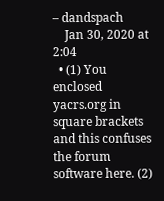– dandspach
    Jan 30, 2020 at 2:04
  • (1) You enclosed yacrs.org in square brackets and this confuses the forum software here. (2)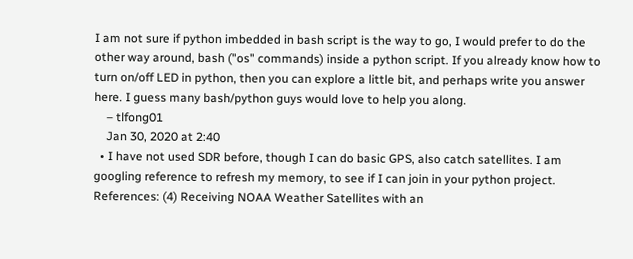I am not sure if python imbedded in bash script is the way to go, I would prefer to do the other way around, bash ("os" commands) inside a python script. If you already know how to turn on/off LED in python, then you can explore a little bit, and perhaps write you answer here. I guess many bash/python guys would love to help you along.
    – tlfong01
    Jan 30, 2020 at 2:40
  • I have not used SDR before, though I can do basic GPS, also catch satellites. I am googling reference to refresh my memory, to see if I can join in your python project. References: (4) Receiving NOAA Weather Satellites with an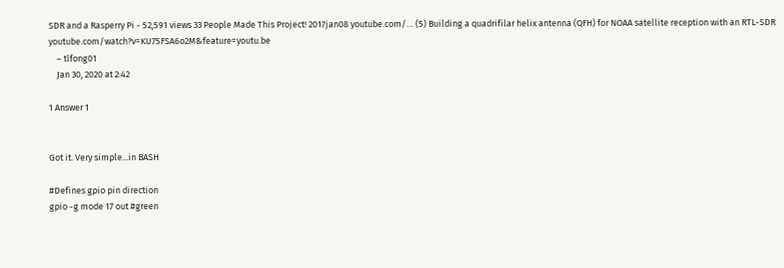SDR and a Rasperry Pi - 52,591 views 33 People Made This Project! 2017jan08 youtube.com/… (5) Building a quadrifilar helix antenna (QFH) for NOAA satellite reception with an RTL-SDR youtube.com/watch?v=KU75FSA6o2M&feature=youtu.be
    – tlfong01
    Jan 30, 2020 at 2:42

1 Answer 1


Got it. Very simple...in BASH

#Defines gpio pin direction
gpio -g mode 17 out #green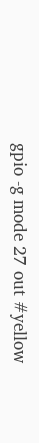gpio -g mode 27 out #yellow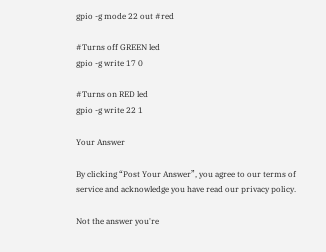gpio -g mode 22 out #red

#Turns off GREEN led
gpio -g write 17 0

#Turns on RED led
gpio -g write 22 1

Your Answer

By clicking “Post Your Answer”, you agree to our terms of service and acknowledge you have read our privacy policy.

Not the answer you're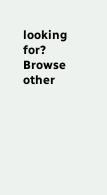looking for? Browse other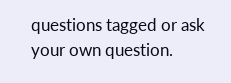questions tagged or ask your own question.